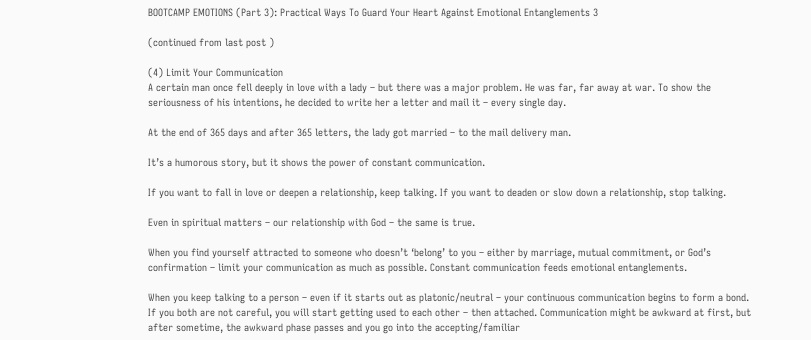BOOTCAMP EMOTIONS (Part 3): Practical Ways To Guard Your Heart Against Emotional Entanglements 3

(continued from last post )

(4) Limit Your Communication
A certain man once fell deeply in love with a lady – but there was a major problem. He was far, far away at war. To show the seriousness of his intentions, he decided to write her a letter and mail it – every single day.

At the end of 365 days and after 365 letters, the lady got married – to the mail delivery man.

It’s a humorous story, but it shows the power of constant communication.

If you want to fall in love or deepen a relationship, keep talking. If you want to deaden or slow down a relationship, stop talking.

Even in spiritual matters – our relationship with God – the same is true.

When you find yourself attracted to someone who doesn’t ‘belong’ to you – either by marriage, mutual commitment, or God’s confirmation – limit your communication as much as possible. Constant communication feeds emotional entanglements.

When you keep talking to a person – even if it starts out as platonic/neutral – your continuous communication begins to form a bond. If you both are not careful, you will start getting used to each other – then attached. Communication might be awkward at first, but after sometime, the awkward phase passes and you go into the accepting/familiar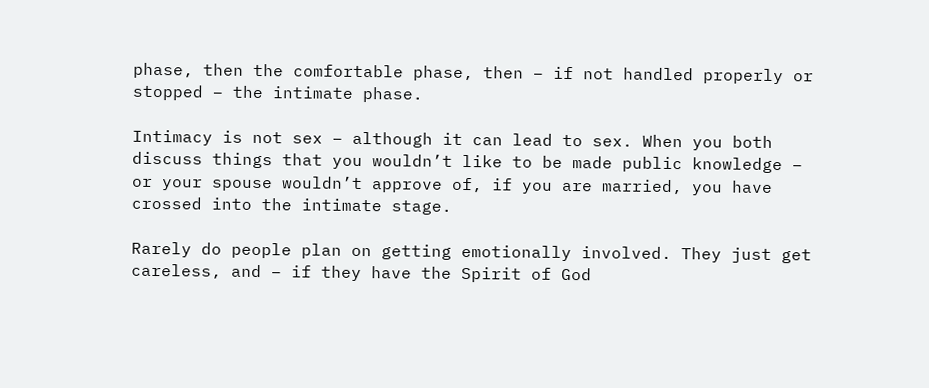phase, then the comfortable phase, then – if not handled properly or stopped – the intimate phase.

Intimacy is not sex – although it can lead to sex. When you both discuss things that you wouldn’t like to be made public knowledge – or your spouse wouldn’t approve of, if you are married, you have crossed into the intimate stage.

Rarely do people plan on getting emotionally involved. They just get careless, and – if they have the Spirit of God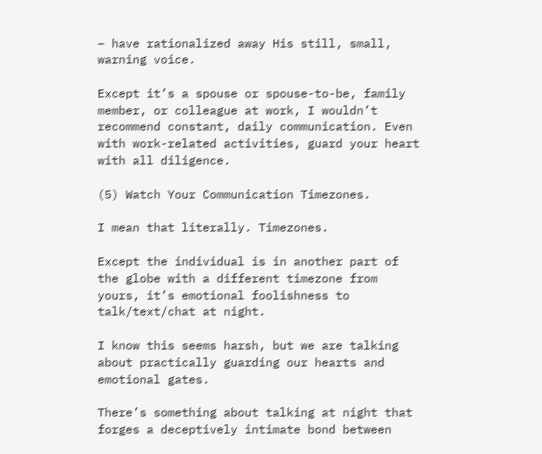– have rationalized away His still, small, warning voice.

Except it’s a spouse or spouse-to-be, family member, or colleague at work, I wouldn’t recommend constant, daily communication. Even with work-related activities, guard your heart with all diligence.

(5) Watch Your Communication Timezones.

I mean that literally. Timezones.

Except the individual is in another part of the globe with a different timezone from yours, it’s emotional foolishness to talk/text/chat at night.

I know this seems harsh, but we are talking about practically guarding our hearts and emotional gates.

There’s something about talking at night that forges a deceptively intimate bond between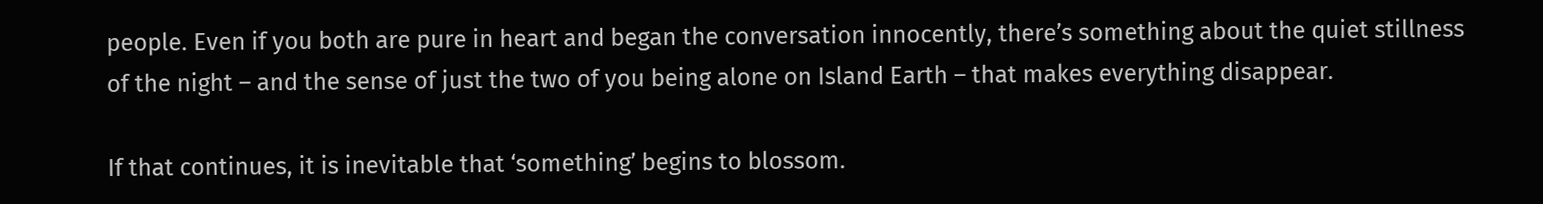people. Even if you both are pure in heart and began the conversation innocently, there’s something about the quiet stillness of the night – and the sense of just the two of you being alone on Island Earth – that makes everything disappear.

If that continues, it is inevitable that ‘something’ begins to blossom.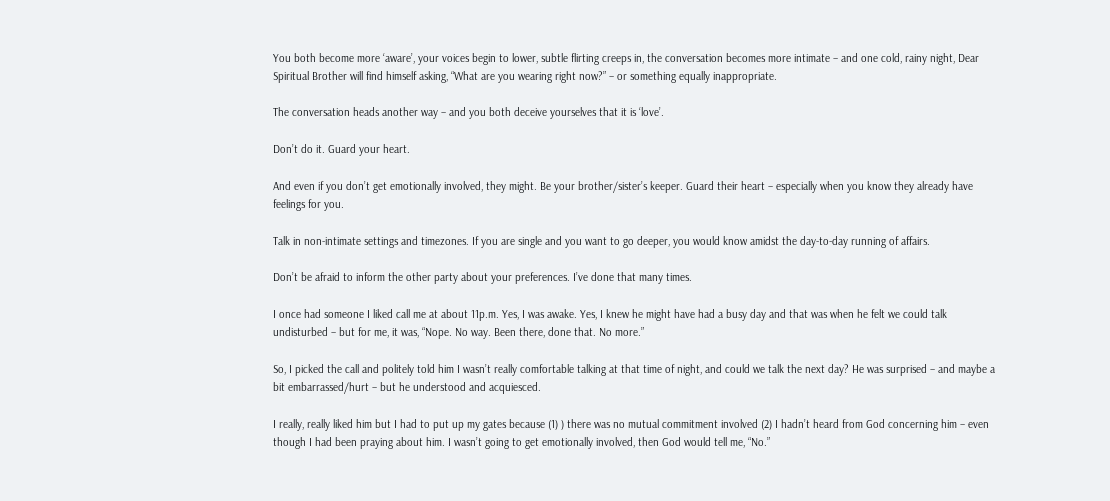You both become more ‘aware’, your voices begin to lower, subtle flirting creeps in, the conversation becomes more intimate – and one cold, rainy night, Dear Spiritual Brother will find himself asking, “What are you wearing right now?” – or something equally inappropriate.

The conversation heads another way – and you both deceive yourselves that it is ‘love’.

Don’t do it. Guard your heart.

And even if you don’t get emotionally involved, they might. Be your brother/sister’s keeper. Guard their heart – especially when you know they already have feelings for you.

Talk in non-intimate settings and timezones. If you are single and you want to go deeper, you would know amidst the day-to-day running of affairs.

Don’t be afraid to inform the other party about your preferences. I’ve done that many times.

I once had someone I liked call me at about 11p.m. Yes, I was awake. Yes, I knew he might have had a busy day and that was when he felt we could talk undisturbed – but for me, it was, “Nope. No way. Been there, done that. No more.”

So, I picked the call and politely told him I wasn’t really comfortable talking at that time of night, and could we talk the next day? He was surprised – and maybe a bit embarrassed/hurt – but he understood and acquiesced.

I really, really liked him but I had to put up my gates because (1) ) there was no mutual commitment involved (2) I hadn’t heard from God concerning him – even though I had been praying about him. I wasn’t going to get emotionally involved, then God would tell me, “No.”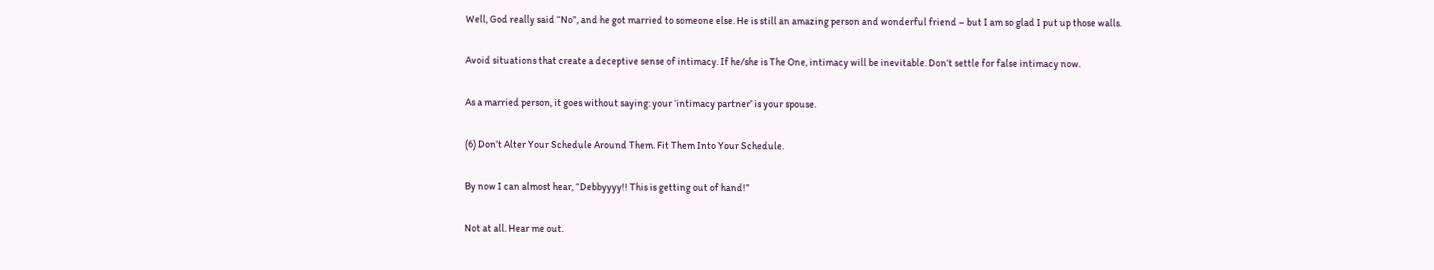Well, God really said “No”, and he got married to someone else. He is still an amazing person and wonderful friend – but I am so glad I put up those walls.

Avoid situations that create a deceptive sense of intimacy. If he/she is The One, intimacy will be inevitable. Don’t settle for false intimacy now.

As a married person, it goes without saying: your ‘intimacy partner’ is your spouse.

(6) Don’t Alter Your Schedule Around Them. Fit Them Into Your Schedule.

By now I can almost hear, “Debbyyyy!! This is getting out of hand!”

Not at all. Hear me out.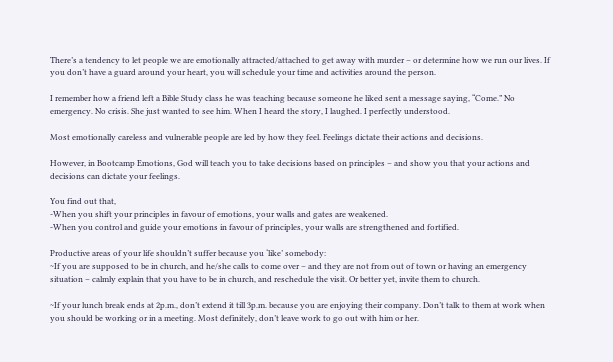There’s a tendency to let people we are emotionally attracted/attached to get away with murder – or determine how we run our lives. If you don’t have a guard around your heart, you will schedule your time and activities around the person.

I remember how a friend left a Bible Study class he was teaching because someone he liked sent a message saying, “Come.” No emergency. No crisis. She just wanted to see him. When I heard the story, I laughed. I perfectly understood.

Most emotionally careless and vulnerable people are led by how they feel. Feelings dictate their actions and decisions.

However, in Bootcamp Emotions, God will teach you to take decisions based on principles – and show you that your actions and decisions can dictate your feelings.

You find out that,
-When you shift your principles in favour of emotions, your walls and gates are weakened.
-When you control and guide your emotions in favour of principles, your walls are strengthened and fortified.

Productive areas of your life shouldn’t suffer because you ‘like’ somebody:
~If you are supposed to be in church, and he/she calls to come over – and they are not from out of town or having an emergency situation – calmly explain that you have to be in church, and reschedule the visit. Or better yet, invite them to church.

~If your lunch break ends at 2p.m., don’t extend it till 3p.m. because you are enjoying their company. Don’t talk to them at work when you should be working or in a meeting. Most definitely, don’t leave work to go out with him or her.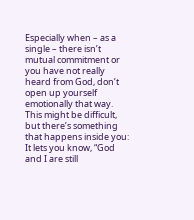Especially when – as a single – there isn’t mutual commitment or you have not really heard from God, don’t open up yourself emotionally that way. This might be difficult, but there’s something that happens inside you: It lets you know, “God and I are still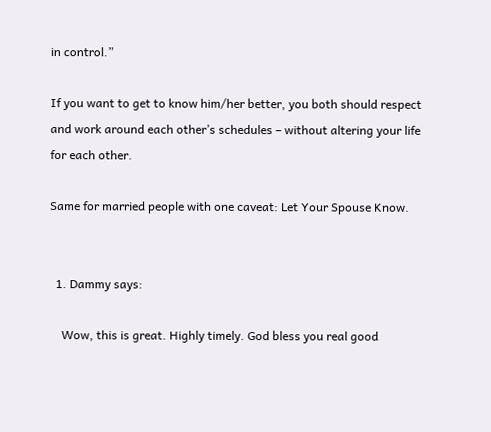in control.”

If you want to get to know him/her better, you both should respect and work around each other’s schedules – without altering your life for each other.

Same for married people with one caveat: Let Your Spouse Know.


  1. Dammy says:

    Wow, this is great. Highly timely. God bless you real good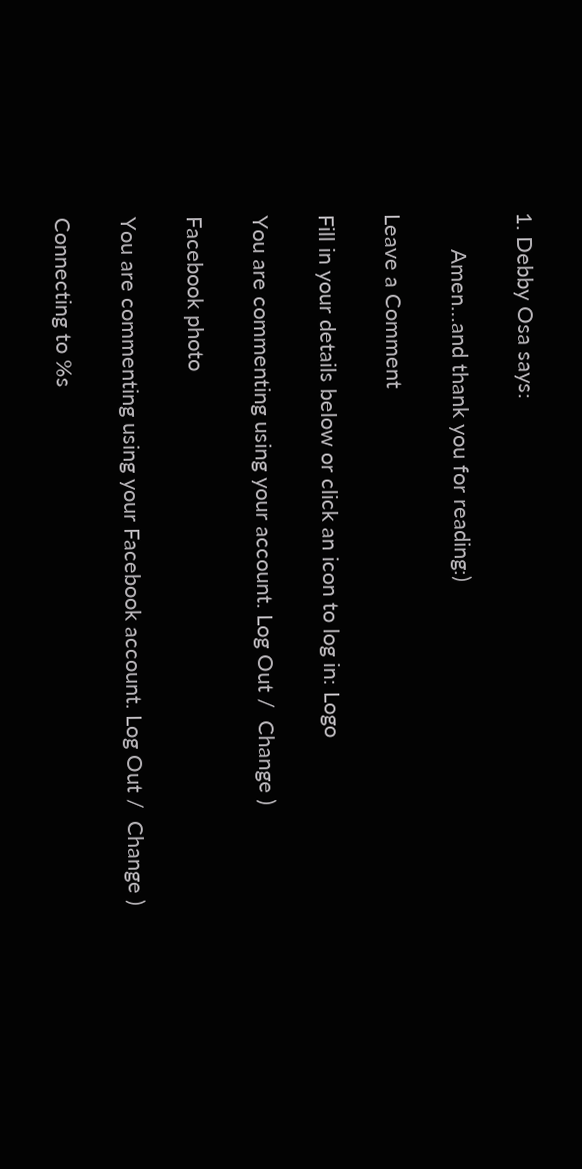1. Debby Osa says:

      Amen…and thank you for reading:)

Leave a Comment

Fill in your details below or click an icon to log in: Logo

You are commenting using your account. Log Out /  Change )

Facebook photo

You are commenting using your Facebook account. Log Out /  Change )

Connecting to %s